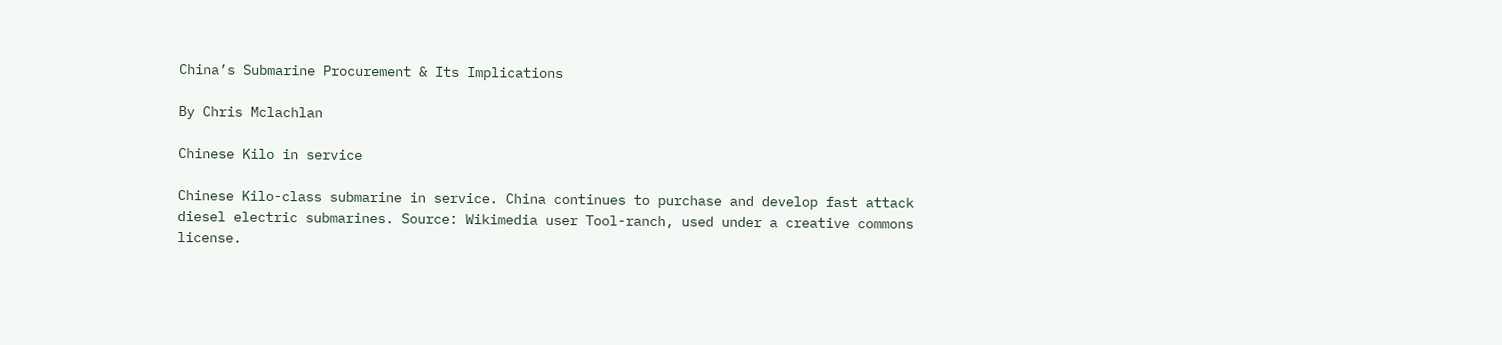China’s Submarine Procurement & Its Implications

By Chris Mclachlan

Chinese Kilo in service

Chinese Kilo-class submarine in service. China continues to purchase and develop fast attack diesel electric submarines. Source: Wikimedia user Tool-ranch, used under a creative commons license.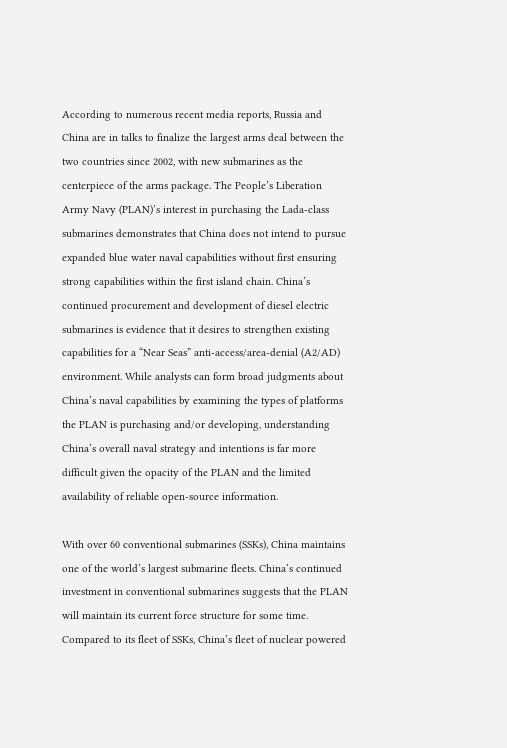According to numerous recent media reports, Russia and China are in talks to finalize the largest arms deal between the two countries since 2002, with new submarines as the centerpiece of the arms package. The People’s Liberation Army Navy (PLAN)’s interest in purchasing the Lada-class submarines demonstrates that China does not intend to pursue expanded blue water naval capabilities without first ensuring strong capabilities within the first island chain. China’s continued procurement and development of diesel electric submarines is evidence that it desires to strengthen existing capabilities for a “Near Seas” anti-access/area-denial (A2/AD) environment. While analysts can form broad judgments about China’s naval capabilities by examining the types of platforms the PLAN is purchasing and/or developing, understanding China’s overall naval strategy and intentions is far more difficult given the opacity of the PLAN and the limited availability of reliable open-source information.

With over 60 conventional submarines (SSKs), China maintains one of the world’s largest submarine fleets. China’s continued investment in conventional submarines suggests that the PLAN will maintain its current force structure for some time. Compared to its fleet of SSKs, China’s fleet of nuclear powered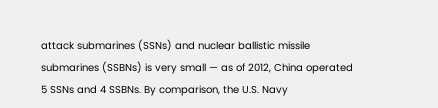attack submarines (SSNs) and nuclear ballistic missile submarines (SSBNs) is very small — as of 2012, China operated 5 SSNs and 4 SSBNs. By comparison, the U.S. Navy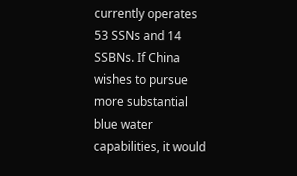currently operates 53 SSNs and 14 SSBNs. If China wishes to pursue more substantial blue water capabilities, it would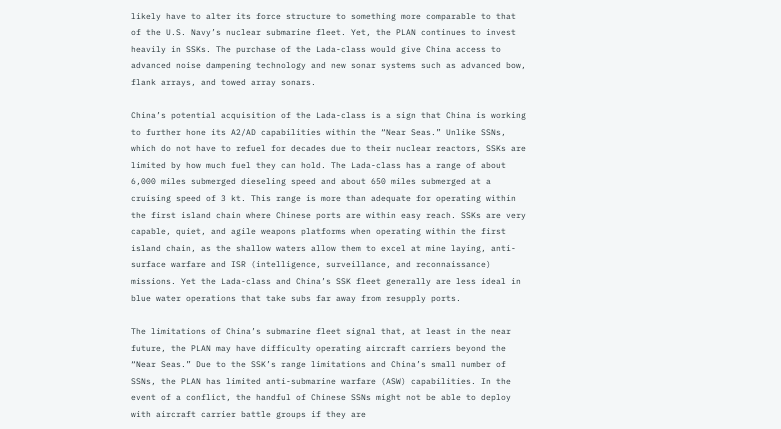likely have to alter its force structure to something more comparable to that of the U.S. Navy’s nuclear submarine fleet. Yet, the PLAN continues to invest heavily in SSKs. The purchase of the Lada-class would give China access to advanced noise dampening technology and new sonar systems such as advanced bow, flank arrays, and towed array sonars.

China’s potential acquisition of the Lada-class is a sign that China is working to further hone its A2/AD capabilities within the “Near Seas.” Unlike SSNs, which do not have to refuel for decades due to their nuclear reactors, SSKs are limited by how much fuel they can hold. The Lada-class has a range of about 6,000 miles submerged dieseling speed and about 650 miles submerged at a cruising speed of 3 kt. This range is more than adequate for operating within the first island chain where Chinese ports are within easy reach. SSKs are very capable, quiet, and agile weapons platforms when operating within the first island chain, as the shallow waters allow them to excel at mine laying, anti-surface warfare and ISR (intelligence, surveillance, and reconnaissance) missions. Yet the Lada-class and China’s SSK fleet generally are less ideal in blue water operations that take subs far away from resupply ports.

The limitations of China’s submarine fleet signal that, at least in the near future, the PLAN may have difficulty operating aircraft carriers beyond the “Near Seas.” Due to the SSK’s range limitations and China’s small number of SSNs, the PLAN has limited anti-submarine warfare (ASW) capabilities. In the event of a conflict, the handful of Chinese SSNs might not be able to deploy with aircraft carrier battle groups if they are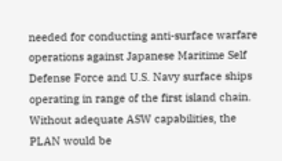needed for conducting anti-surface warfare operations against Japanese Maritime Self Defense Force and U.S. Navy surface ships operating in range of the first island chain. Without adequate ASW capabilities, the PLAN would be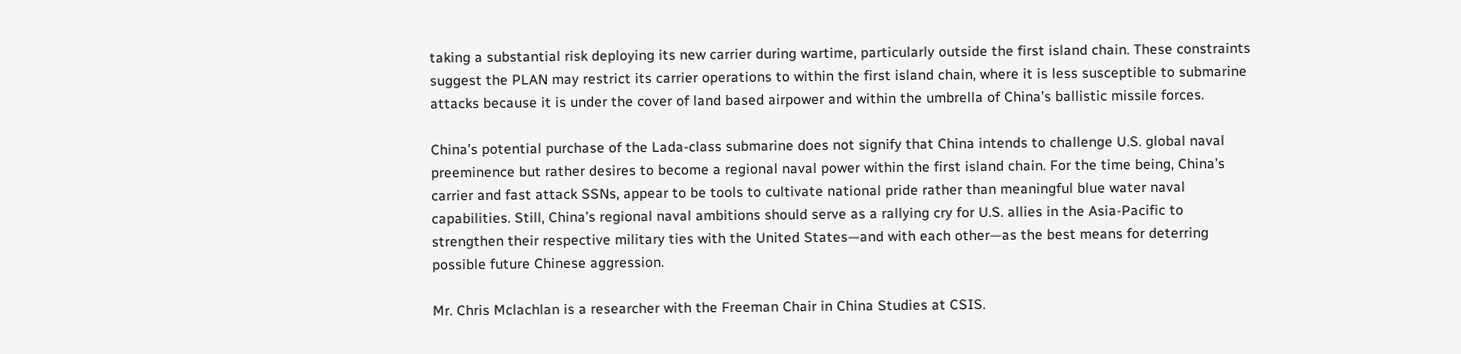taking a substantial risk deploying its new carrier during wartime, particularly outside the first island chain. These constraints suggest the PLAN may restrict its carrier operations to within the first island chain, where it is less susceptible to submarine attacks because it is under the cover of land based airpower and within the umbrella of China’s ballistic missile forces.

China’s potential purchase of the Lada-class submarine does not signify that China intends to challenge U.S. global naval preeminence but rather desires to become a regional naval power within the first island chain. For the time being, China’s carrier and fast attack SSNs, appear to be tools to cultivate national pride rather than meaningful blue water naval capabilities. Still, China’s regional naval ambitions should serve as a rallying cry for U.S. allies in the Asia-Pacific to strengthen their respective military ties with the United States—and with each other—as the best means for deterring possible future Chinese aggression.

Mr. Chris Mclachlan is a researcher with the Freeman Chair in China Studies at CSIS.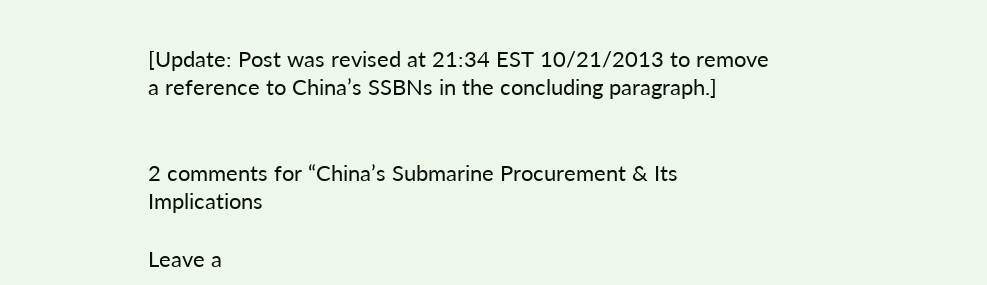[Update: Post was revised at 21:34 EST 10/21/2013 to remove a reference to China’s SSBNs in the concluding paragraph.]


2 comments for “China’s Submarine Procurement & Its Implications

Leave a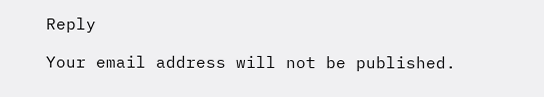Reply

Your email address will not be published.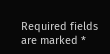Required fields are marked *